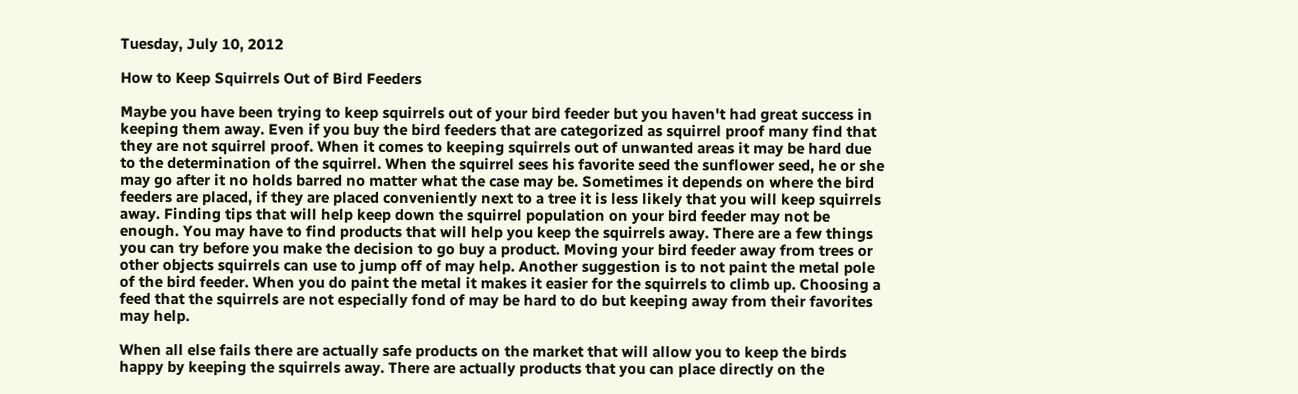Tuesday, July 10, 2012

How to Keep Squirrels Out of Bird Feeders

Maybe you have been trying to keep squirrels out of your bird feeder but you haven't had great success in keeping them away. Even if you buy the bird feeders that are categorized as squirrel proof many find that they are not squirrel proof. When it comes to keeping squirrels out of unwanted areas it may be hard due to the determination of the squirrel. When the squirrel sees his favorite seed the sunflower seed, he or she may go after it no holds barred no matter what the case may be. Sometimes it depends on where the bird feeders are placed, if they are placed conveniently next to a tree it is less likely that you will keep squirrels away. Finding tips that will help keep down the squirrel population on your bird feeder may not be enough. You may have to find products that will help you keep the squirrels away. There are a few things you can try before you make the decision to go buy a product. Moving your bird feeder away from trees or other objects squirrels can use to jump off of may help. Another suggestion is to not paint the metal pole of the bird feeder. When you do paint the metal it makes it easier for the squirrels to climb up. Choosing a feed that the squirrels are not especially fond of may be hard to do but keeping away from their favorites may help.

When all else fails there are actually safe products on the market that will allow you to keep the birds happy by keeping the squirrels away. There are actually products that you can place directly on the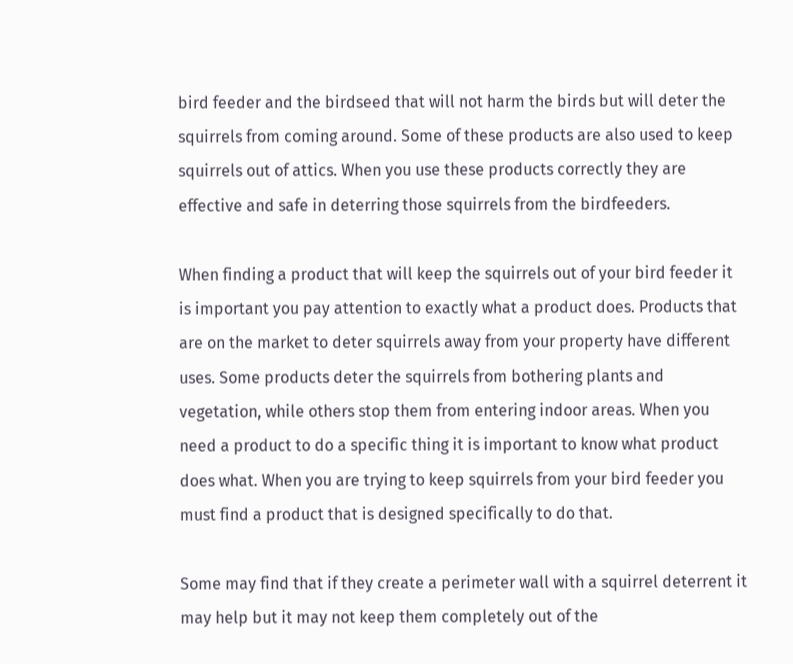bird feeder and the birdseed that will not harm the birds but will deter the squirrels from coming around. Some of these products are also used to keep squirrels out of attics. When you use these products correctly they are effective and safe in deterring those squirrels from the birdfeeders.

When finding a product that will keep the squirrels out of your bird feeder it is important you pay attention to exactly what a product does. Products that are on the market to deter squirrels away from your property have different uses. Some products deter the squirrels from bothering plants and vegetation, while others stop them from entering indoor areas. When you need a product to do a specific thing it is important to know what product does what. When you are trying to keep squirrels from your bird feeder you must find a product that is designed specifically to do that.

Some may find that if they create a perimeter wall with a squirrel deterrent it may help but it may not keep them completely out of the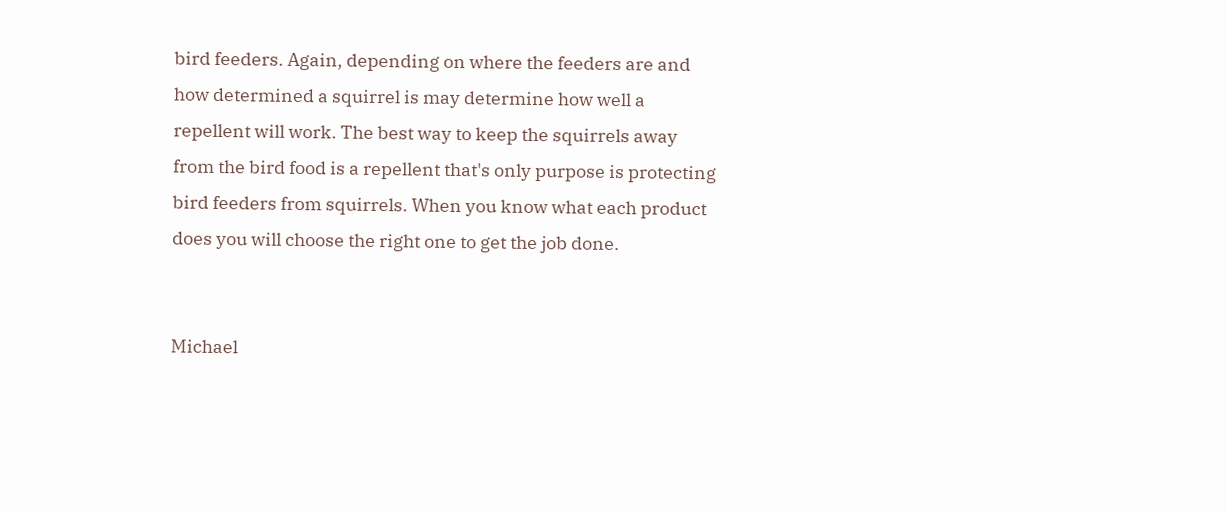bird feeders. Again, depending on where the feeders are and how determined a squirrel is may determine how well a repellent will work. The best way to keep the squirrels away from the bird food is a repellent that's only purpose is protecting bird feeders from squirrels. When you know what each product does you will choose the right one to get the job done.


Michael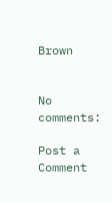Brown


No comments:

Post a Comment